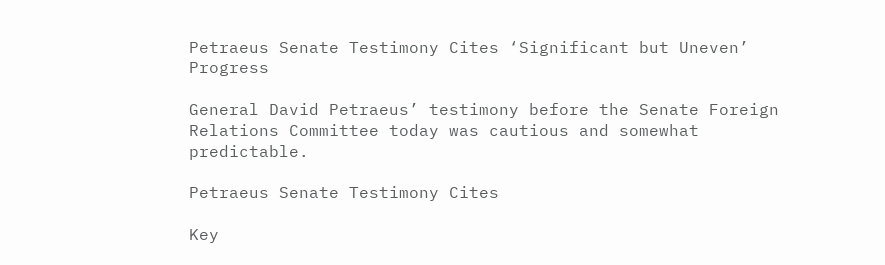Petraeus Senate Testimony Cites ‘Significant but Uneven’ Progress

General David Petraeus’ testimony before the Senate Foreign Relations Committee today was cautious and somewhat predictable.

Petraeus Senate Testimony Cites

Key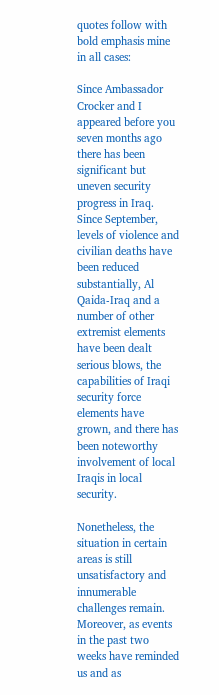quotes follow with bold emphasis mine in all cases:

Since Ambassador Crocker and I appeared before you seven months ago there has been significant but uneven security progress in Iraq. Since September, levels of violence and civilian deaths have been reduced substantially, Al Qaida-Iraq and a number of other extremist elements have been dealt serious blows, the capabilities of Iraqi security force elements have grown, and there has been noteworthy involvement of local Iraqis in local security.

Nonetheless, the situation in certain areas is still unsatisfactory and innumerable challenges remain. Moreover, as events in the past two weeks have reminded us and as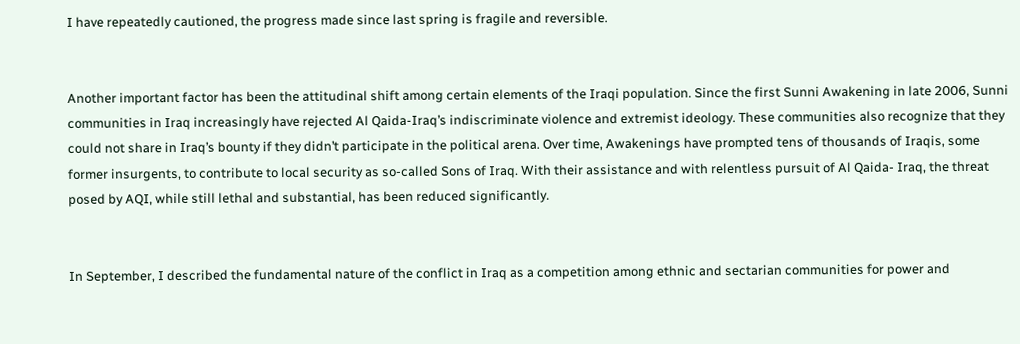I have repeatedly cautioned, the progress made since last spring is fragile and reversible.


Another important factor has been the attitudinal shift among certain elements of the Iraqi population. Since the first Sunni Awakening in late 2006, Sunni communities in Iraq increasingly have rejected Al Qaida-Iraq’s indiscriminate violence and extremist ideology. These communities also recognize that they could not share in Iraq’s bounty if they didn’t participate in the political arena. Over time, Awakenings have prompted tens of thousands of Iraqis, some former insurgents, to contribute to local security as so-called Sons of Iraq. With their assistance and with relentless pursuit of Al Qaida- Iraq, the threat posed by AQI, while still lethal and substantial, has been reduced significantly.


In September, I described the fundamental nature of the conflict in Iraq as a competition among ethnic and sectarian communities for power and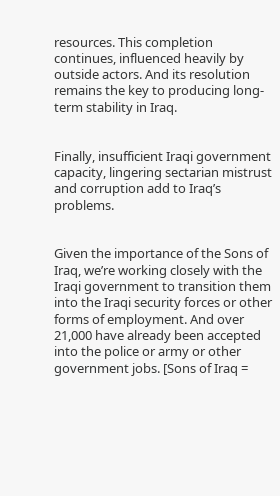resources. This completion continues, influenced heavily by outside actors. And its resolution remains the key to producing long- term stability in Iraq.


Finally, insufficient Iraqi government capacity, lingering sectarian mistrust and corruption add to Iraq’s problems.


Given the importance of the Sons of Iraq, we’re working closely with the Iraqi government to transition them into the Iraqi security forces or other forms of employment. And over 21,000 have already been accepted into the police or army or other government jobs. [Sons of Iraq =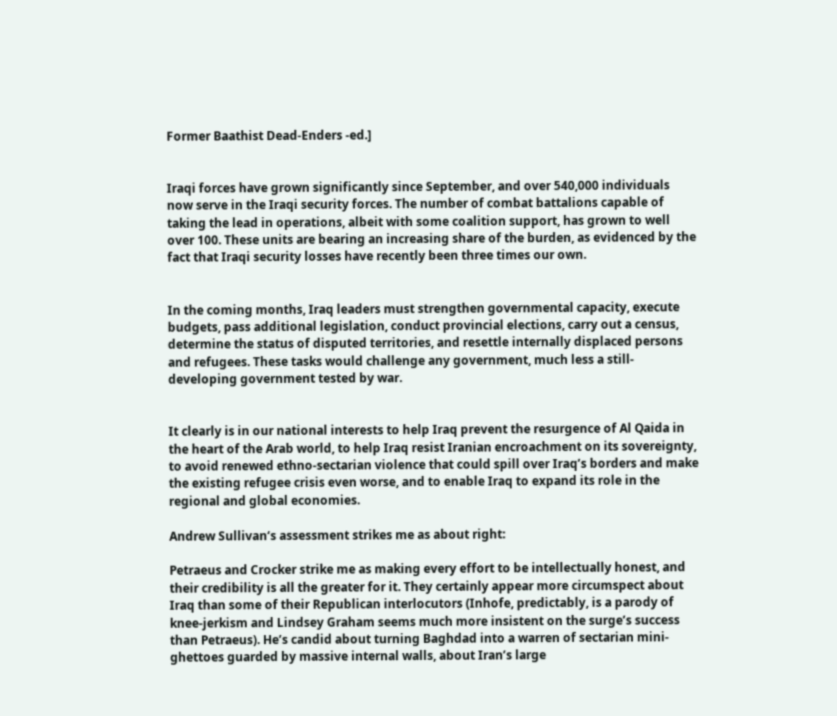Former Baathist Dead-Enders -ed.]


Iraqi forces have grown significantly since September, and over 540,000 individuals now serve in the Iraqi security forces. The number of combat battalions capable of taking the lead in operations, albeit with some coalition support, has grown to well over 100. These units are bearing an increasing share of the burden, as evidenced by the fact that Iraqi security losses have recently been three times our own.


In the coming months, Iraq leaders must strengthen governmental capacity, execute budgets, pass additional legislation, conduct provincial elections, carry out a census, determine the status of disputed territories, and resettle internally displaced persons and refugees. These tasks would challenge any government, much less a still-developing government tested by war.


It clearly is in our national interests to help Iraq prevent the resurgence of Al Qaida in the heart of the Arab world, to help Iraq resist Iranian encroachment on its sovereignty, to avoid renewed ethno-sectarian violence that could spill over Iraq’s borders and make the existing refugee crisis even worse, and to enable Iraq to expand its role in the regional and global economies.

Andrew Sullivan‘s assessment strikes me as about right:

Petraeus and Crocker strike me as making every effort to be intellectually honest, and their credibility is all the greater for it. They certainly appear more circumspect about Iraq than some of their Republican interlocutors (Inhofe, predictably, is a parody of knee-jerkism and Lindsey Graham seems much more insistent on the surge’s success than Petraeus). He’s candid about turning Baghdad into a warren of sectarian mini-ghettoes guarded by massive internal walls, about Iran’s large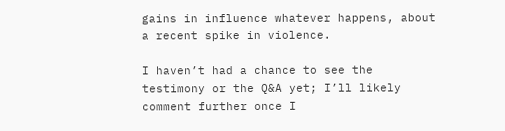gains in influence whatever happens, about a recent spike in violence.

I haven’t had a chance to see the testimony or the Q&A yet; I’ll likely comment further once I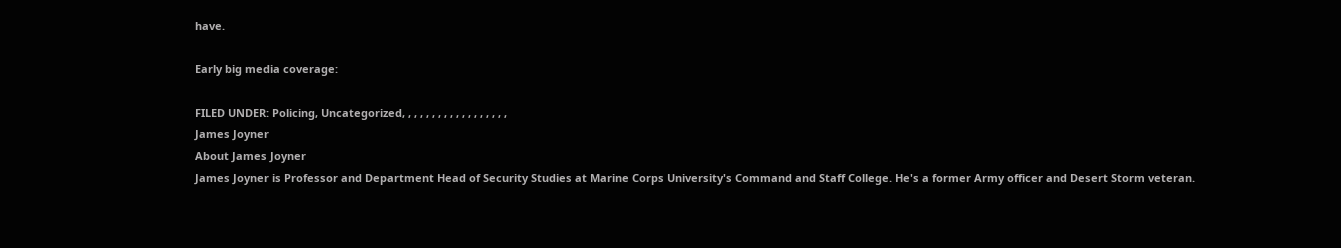have.

Early big media coverage:

FILED UNDER: Policing, Uncategorized, , , , , , , , , , , , , , , , , ,
James Joyner
About James Joyner
James Joyner is Professor and Department Head of Security Studies at Marine Corps University's Command and Staff College. He's a former Army officer and Desert Storm veteran.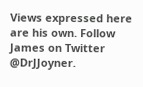Views expressed here are his own. Follow James on Twitter @DrJJoyner.